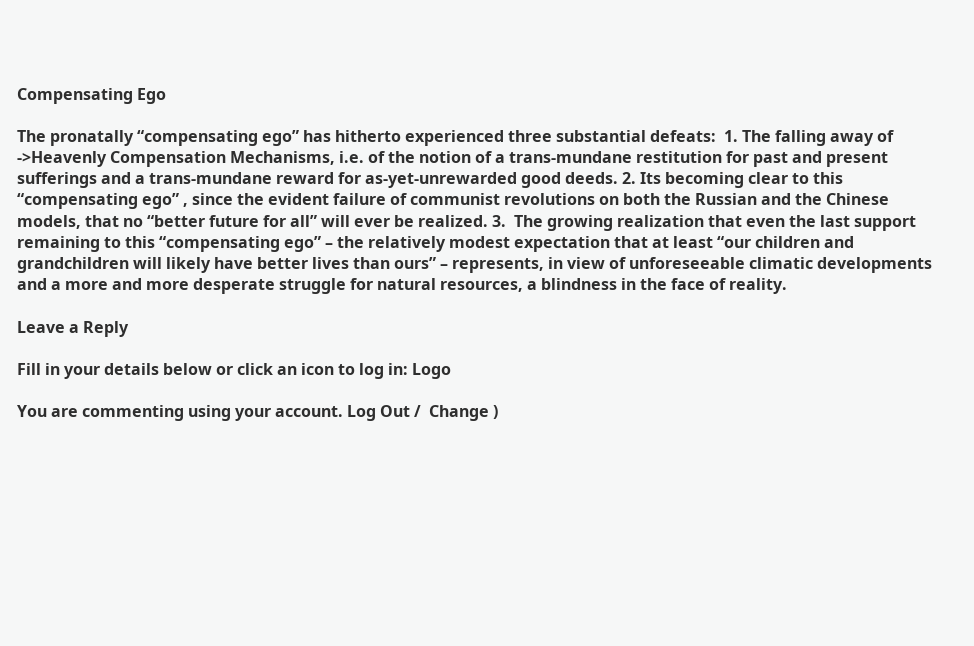Compensating Ego

The pronatally “compensating ego” has hitherto experienced three substantial defeats:  1. The falling away of ->Heavenly Compensation Mechanisms, i.e. of the notion of a trans-mundane restitution for past and present sufferings and a trans-mundane reward for as-yet-unrewarded good deeds. 2. Its becoming clear to this “compensating ego” , since the evident failure of communist revolutions on both the Russian and the Chinese models, that no “better future for all” will ever be realized. 3.  The growing realization that even the last support remaining to this “compensating ego” – the relatively modest expectation that at least “our children and grandchildren will likely have better lives than ours” – represents, in view of unforeseeable climatic developments and a more and more desperate struggle for natural resources, a blindness in the face of reality.

Leave a Reply

Fill in your details below or click an icon to log in: Logo

You are commenting using your account. Log Out /  Change )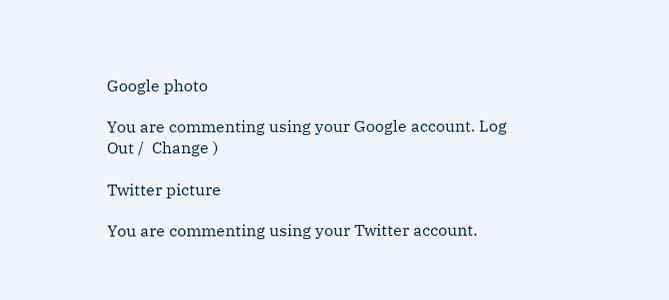Google photo

You are commenting using your Google account. Log Out /  Change )

Twitter picture

You are commenting using your Twitter account.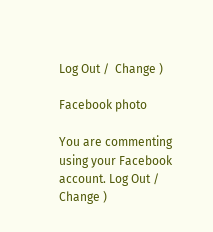Log Out /  Change )

Facebook photo

You are commenting using your Facebook account. Log Out /  Change )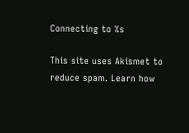Connecting to %s

This site uses Akismet to reduce spam. Learn how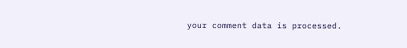your comment data is processed.